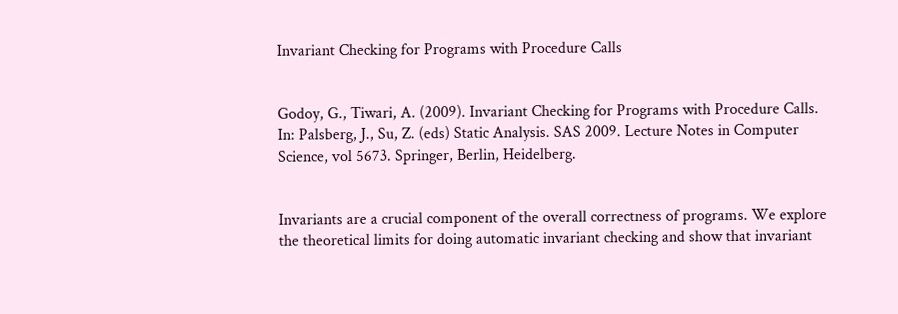Invariant Checking for Programs with Procedure Calls


Godoy, G., Tiwari, A. (2009). Invariant Checking for Programs with Procedure Calls. In: Palsberg, J., Su, Z. (eds) Static Analysis. SAS 2009. Lecture Notes in Computer Science, vol 5673. Springer, Berlin, Heidelberg.


Invariants are a crucial component of the overall correctness of programs. We explore the theoretical limits for doing automatic invariant checking and show that invariant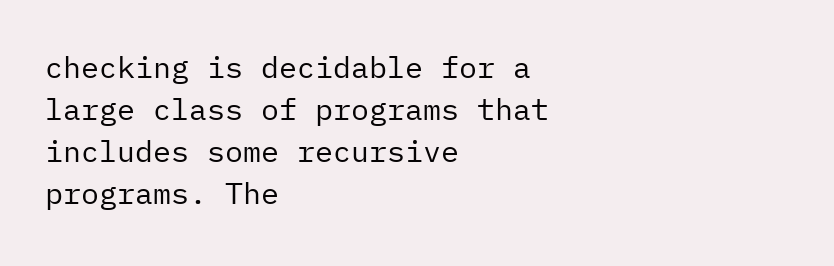checking is decidable for a large class of programs that includes some recursive programs. The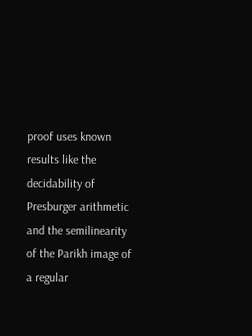proof uses known results like the decidability of Presburger arithmetic and the semilinearity of the Parikh image of a regular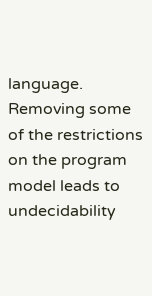language. Removing some of the restrictions on the program model leads to undecidability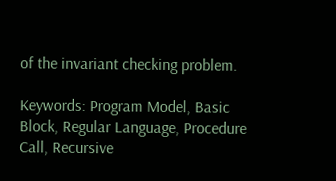of the invariant checking problem.

Keywords: Program Model, Basic Block, Regular Language, Procedure Call, Recursive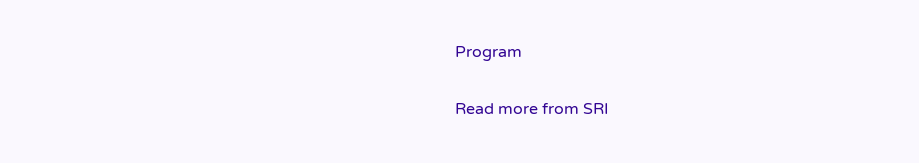Program

Read more from SRI